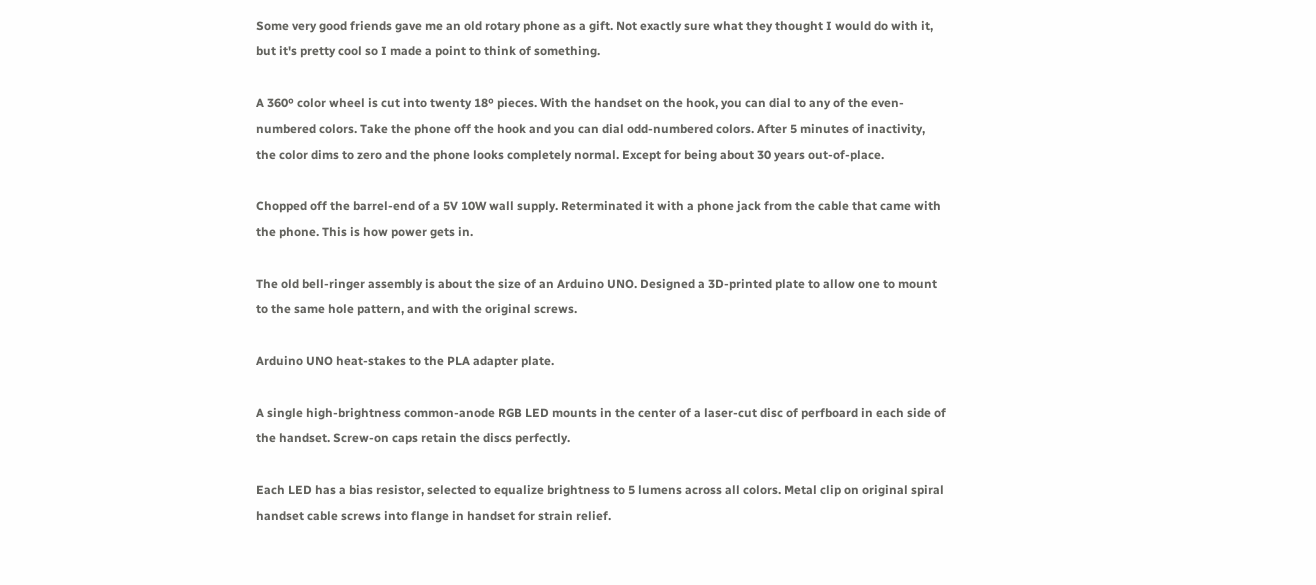Some very good friends gave me an old rotary phone as a gift. Not exactly sure what they thought I would do with it, but it's pretty cool so I made a point to think of something.

A 360º color wheel is cut into twenty 18º pieces. With the handset on the hook, you can dial to any of the even-numbered colors. Take the phone off the hook and you can dial odd-numbered colors. After 5 minutes of inactivity, the color dims to zero and the phone looks completely normal. Except for being about 30 years out-of-place.

Chopped off the barrel-end of a 5V 10W wall supply. Reterminated it with a phone jack from the cable that came with the phone. This is how power gets in.

The old bell-ringer assembly is about the size of an Arduino UNO. Designed a 3D-printed plate to allow one to mount to the same hole pattern, and with the original screws.

Arduino UNO heat-stakes to the PLA adapter plate.

A single high-brightness common-anode RGB LED mounts in the center of a laser-cut disc of perfboard in each side of the handset. Screw-on caps retain the discs perfectly.

Each LED has a bias resistor, selected to equalize brightness to 5 lumens across all colors. Metal clip on original spiral handset cable screws into flange in handset for strain relief.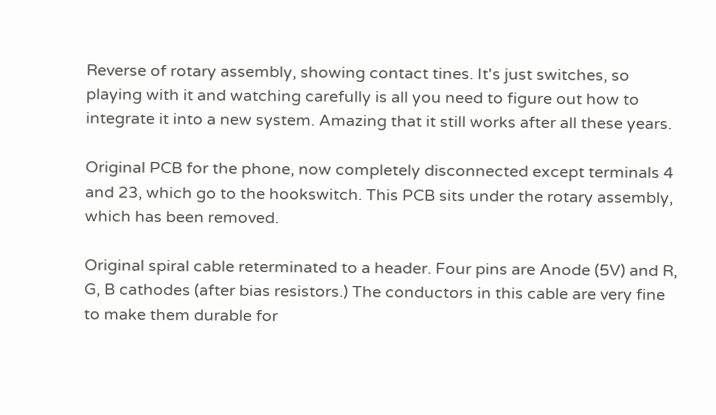Reverse of rotary assembly, showing contact tines. It's just switches, so playing with it and watching carefully is all you need to figure out how to integrate it into a new system. Amazing that it still works after all these years.

Original PCB for the phone, now completely disconnected except terminals 4 and 23, which go to the hookswitch. This PCB sits under the rotary assembly, which has been removed.

Original spiral cable reterminated to a header. Four pins are Anode (5V) and R, G, B cathodes (after bias resistors.) The conductors in this cable are very fine to make them durable for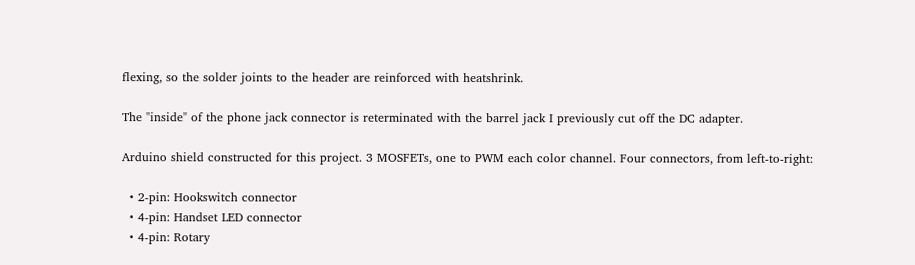flexing, so the solder joints to the header are reinforced with heatshrink.

The "inside" of the phone jack connector is reterminated with the barrel jack I previously cut off the DC adapter.

Arduino shield constructed for this project. 3 MOSFETs, one to PWM each color channel. Four connectors, from left-to-right:

  • 2-pin: Hookswitch connector
  • 4-pin: Handset LED connector
  • 4-pin: Rotary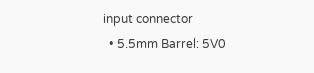input connector
  • 5.5mm Barrel: 5V0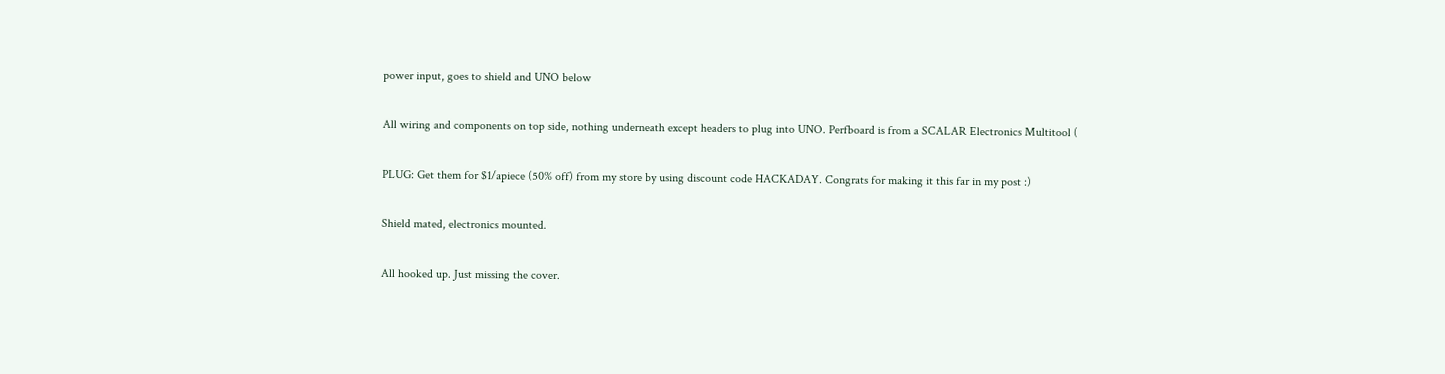power input, goes to shield and UNO below

All wiring and components on top side, nothing underneath except headers to plug into UNO. Perfboard is from a SCALAR Electronics Multitool (

PLUG: Get them for $1/apiece (50% off) from my store by using discount code HACKADAY. Congrats for making it this far in my post :)

Shield mated, electronics mounted.

All hooked up. Just missing the cover.